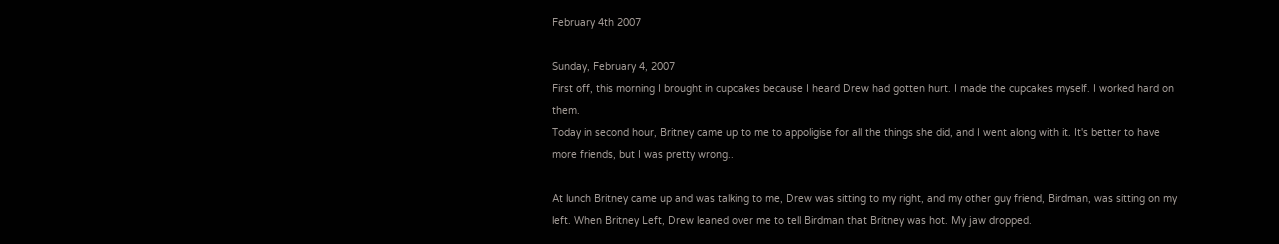February 4th 2007

Sunday, February 4, 2007
First off, this morning I brought in cupcakes because I heard Drew had gotten hurt. I made the cupcakes myself. I worked hard on them.
Today in second hour, Britney came up to me to appoligise for all the things she did, and I went along with it. It's better to have more friends, but I was pretty wrong..

At lunch Britney came up and was talking to me, Drew was sitting to my right, and my other guy friend, Birdman, was sitting on my left. When Britney Left, Drew leaned over me to tell Birdman that Britney was hot. My jaw dropped.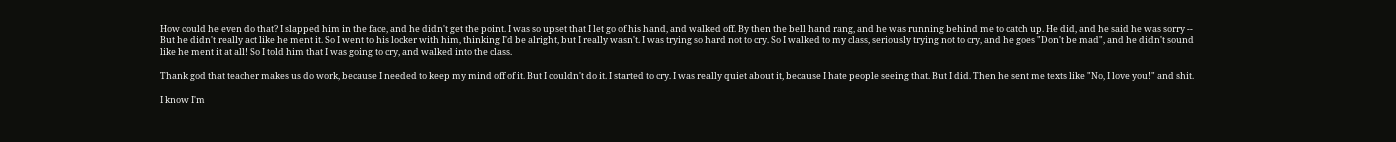How could he even do that? I slapped him in the face, and he didn't get the point. I was so upset that I let go of his hand, and walked off. By then the bell hand rang, and he was running behind me to catch up. He did, and he said he was sorry -- But he didn't really act like he ment it. So I went to his locker with him, thinking I'd be alright, but I really wasn't. I was trying so hard not to cry. So I walked to my class, seriously trying not to cry, and he goes "Don't be mad", and he didn't sound like he ment it at all! So I told him that I was going to cry, and walked into the class.

Thank god that teacher makes us do work, because I needed to keep my mind off of it. But I couldn't do it. I started to cry. I was really quiet about it, because I hate people seeing that. But I did. Then he sent me texts like "No, I love you!" and shit.

I know I'm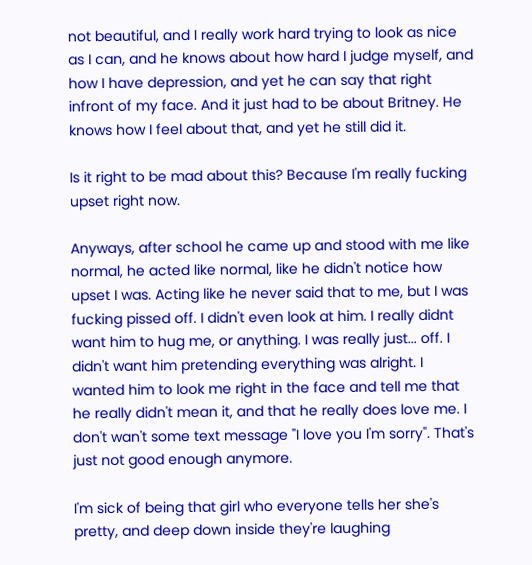not beautiful, and I really work hard trying to look as nice as I can, and he knows about how hard I judge myself, and how I have depression, and yet he can say that right infront of my face. And it just had to be about Britney. He knows how I feel about that, and yet he still did it.

Is it right to be mad about this? Because I'm really fucking upset right now.

Anyways, after school he came up and stood with me like normal, he acted like normal, like he didn't notice how upset I was. Acting like he never said that to me, but I was fucking pissed off. I didn't even look at him. I really didnt want him to hug me, or anything. I was really just... off. I didn't want him pretending everything was alright. I wanted him to look me right in the face and tell me that he really didn't mean it, and that he really does love me. I don't wan't some text message "I love you I'm sorry". That's just not good enough anymore.

I'm sick of being that girl who everyone tells her she's pretty, and deep down inside they're laughing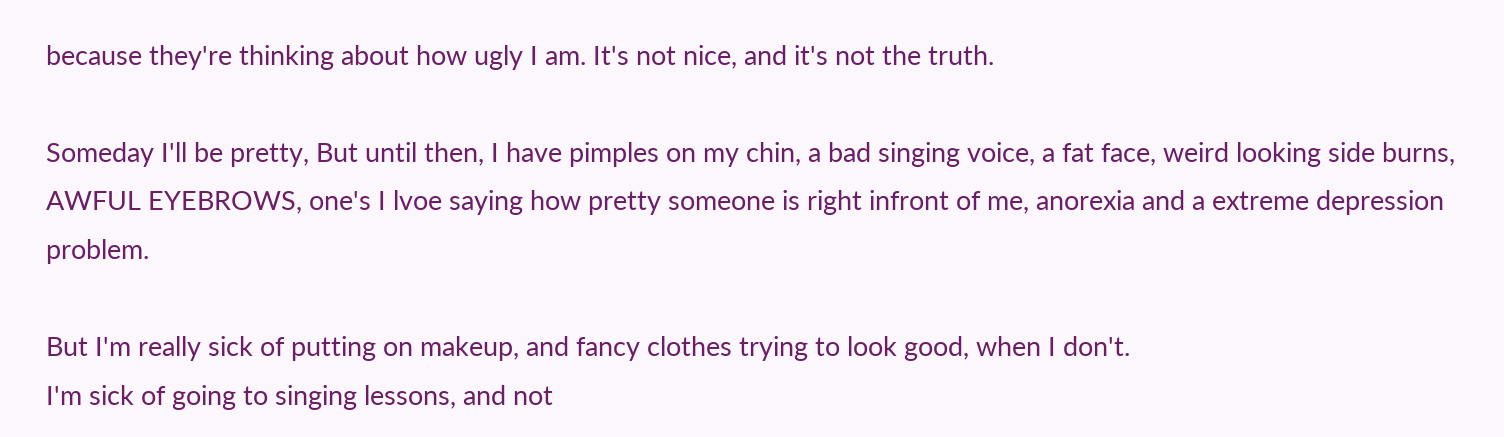because they're thinking about how ugly I am. It's not nice, and it's not the truth.

Someday I'll be pretty, But until then, I have pimples on my chin, a bad singing voice, a fat face, weird looking side burns, AWFUL EYEBROWS, one's I lvoe saying how pretty someone is right infront of me, anorexia and a extreme depression problem.

But I'm really sick of putting on makeup, and fancy clothes trying to look good, when I don't.
I'm sick of going to singing lessons, and not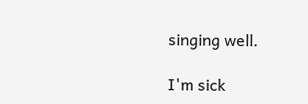singing well.

I'm sick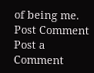of being me.
Post Comment
Post a Comment